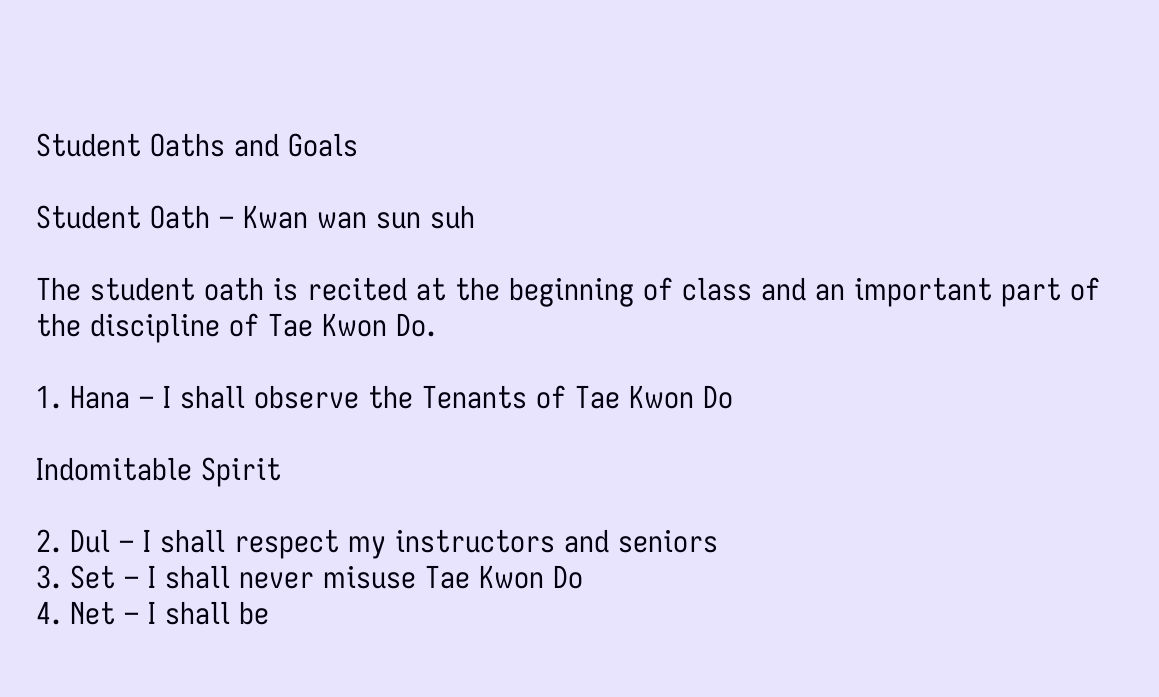Student Oaths and Goals

Student Oath – Kwan wan sun suh

The student oath is recited at the beginning of class and an important part of the discipline of Tae Kwon Do.

1. Hana – I shall observe the Tenants of Tae Kwon Do

Indomitable Spirit

2. Dul – I shall respect my instructors and seniors
3. Set – I shall never misuse Tae Kwon Do
4. Net – I shall be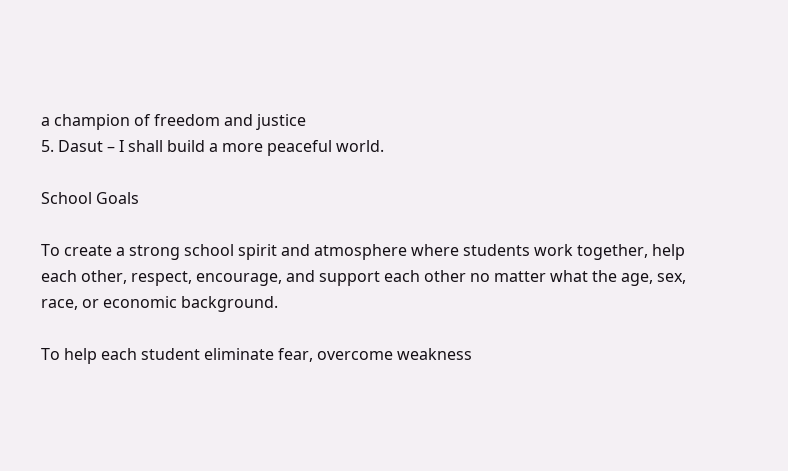a champion of freedom and justice
5. Dasut – I shall build a more peaceful world.

School Goals

To create a strong school spirit and atmosphere where students work together, help each other, respect, encourage, and support each other no matter what the age, sex, race, or economic background.

To help each student eliminate fear, overcome weakness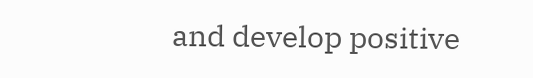and develop positive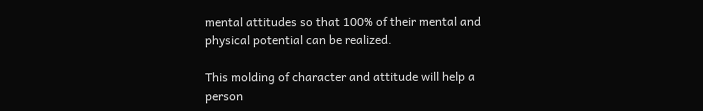mental attitudes so that 100% of their mental and physical potential can be realized.

This molding of character and attitude will help a person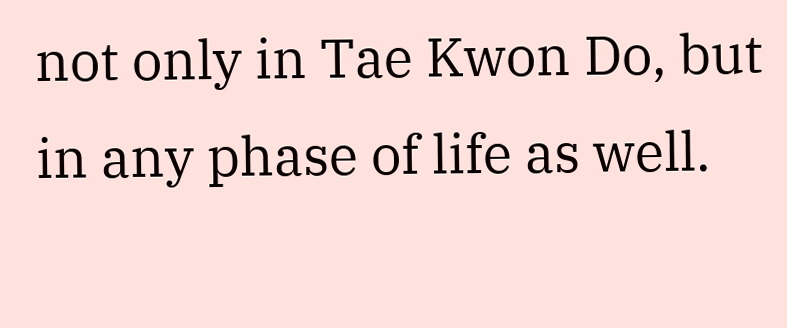not only in Tae Kwon Do, but in any phase of life as well.